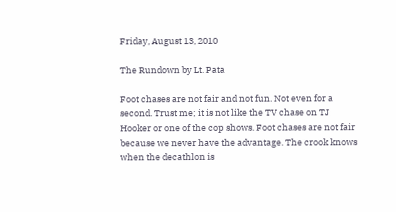Friday, August 13, 2010

The Rundown by Lt. Pata

Foot chases are not fair and not fun. Not even for a second. Trust me; it is not like the TV chase on TJ Hooker or one of the cop shows. Foot chases are not fair because we never have the advantage. The crook knows when the decathlon is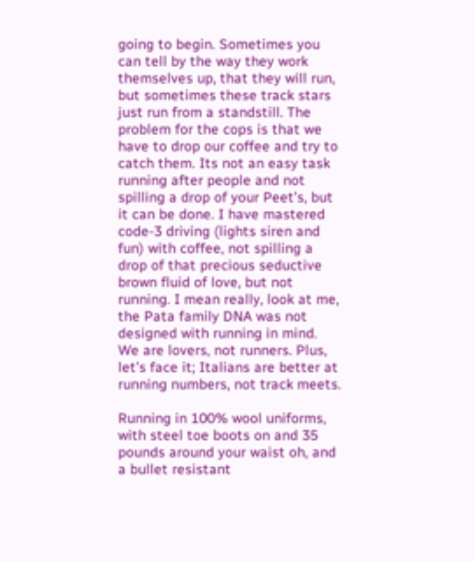going to begin. Sometimes you can tell by the way they work themselves up, that they will run, but sometimes these track stars just run from a standstill. The problem for the cops is that we have to drop our coffee and try to catch them. Its not an easy task running after people and not spilling a drop of your Peet’s, but it can be done. I have mastered code-3 driving (lights siren and fun) with coffee, not spilling a drop of that precious seductive brown fluid of love, but not running. I mean really, look at me, the Pata family DNA was not designed with running in mind. We are lovers, not runners. Plus, let’s face it; Italians are better at running numbers, not track meets.

Running in 100% wool uniforms, with steel toe boots on and 35 pounds around your waist oh, and a bullet resistant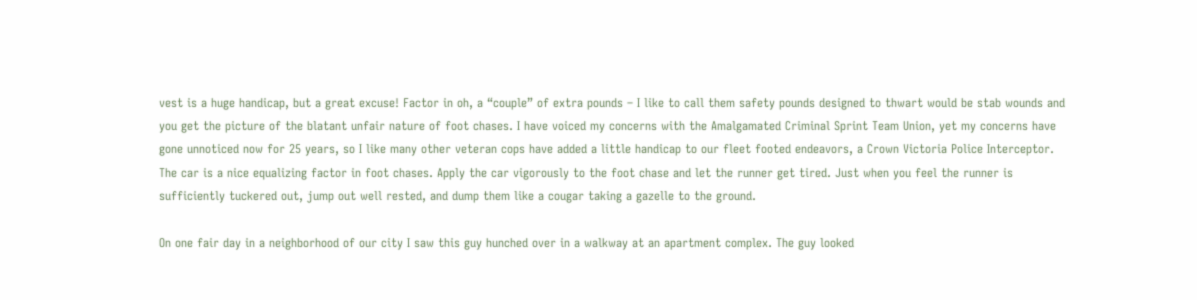vest is a huge handicap, but a great excuse! Factor in oh, a “couple” of extra pounds – I like to call them safety pounds designed to thwart would be stab wounds and you get the picture of the blatant unfair nature of foot chases. I have voiced my concerns with the Amalgamated Criminal Sprint Team Union, yet my concerns have gone unnoticed now for 25 years, so I like many other veteran cops have added a little handicap to our fleet footed endeavors, a Crown Victoria Police Interceptor. The car is a nice equalizing factor in foot chases. Apply the car vigorously to the foot chase and let the runner get tired. Just when you feel the runner is sufficiently tuckered out, jump out well rested, and dump them like a cougar taking a gazelle to the ground.

On one fair day in a neighborhood of our city I saw this guy hunched over in a walkway at an apartment complex. The guy looked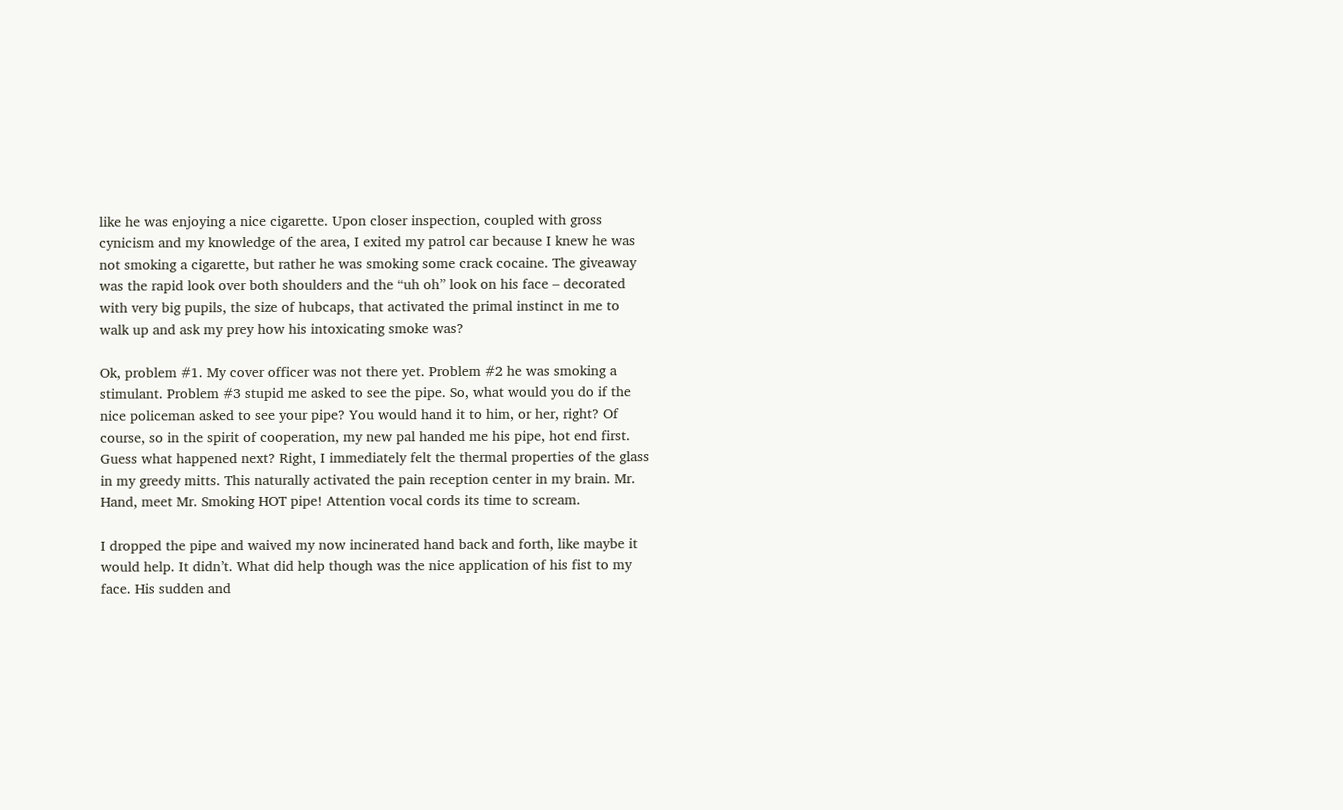like he was enjoying a nice cigarette. Upon closer inspection, coupled with gross cynicism and my knowledge of the area, I exited my patrol car because I knew he was not smoking a cigarette, but rather he was smoking some crack cocaine. The giveaway was the rapid look over both shoulders and the “uh oh” look on his face – decorated with very big pupils, the size of hubcaps, that activated the primal instinct in me to walk up and ask my prey how his intoxicating smoke was?

Ok, problem #1. My cover officer was not there yet. Problem #2 he was smoking a stimulant. Problem #3 stupid me asked to see the pipe. So, what would you do if the nice policeman asked to see your pipe? You would hand it to him, or her, right? Of course, so in the spirit of cooperation, my new pal handed me his pipe, hot end first.
Guess what happened next? Right, I immediately felt the thermal properties of the glass in my greedy mitts. This naturally activated the pain reception center in my brain. Mr. Hand, meet Mr. Smoking HOT pipe! Attention vocal cords its time to scream.

I dropped the pipe and waived my now incinerated hand back and forth, like maybe it would help. It didn’t. What did help though was the nice application of his fist to my face. His sudden and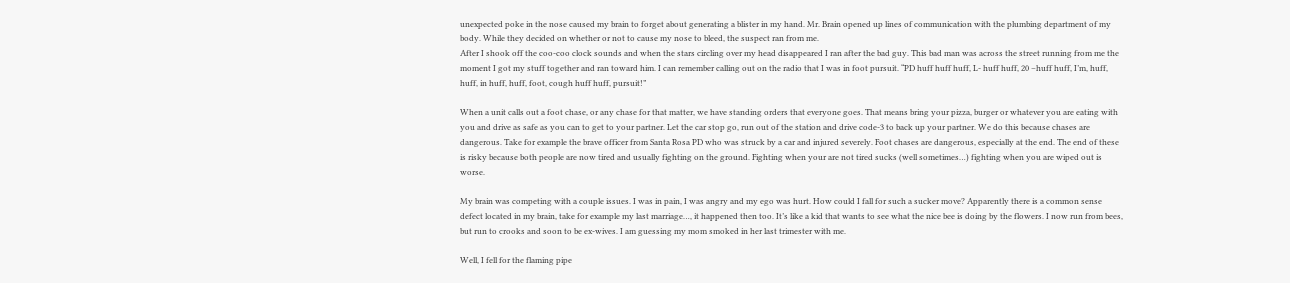unexpected poke in the nose caused my brain to forget about generating a blister in my hand. Mr. Brain opened up lines of communication with the plumbing department of my body. While they decided on whether or not to cause my nose to bleed, the suspect ran from me.
After I shook off the coo-coo clock sounds and when the stars circling over my head disappeared I ran after the bad guy. This bad man was across the street running from me the moment I got my stuff together and ran toward him. I can remember calling out on the radio that I was in foot pursuit. “PD huff huff huff, L- huff huff, 20 –huff huff, I’m, huff, huff, in huff, huff, foot, cough huff huff, pursuit!”

When a unit calls out a foot chase, or any chase for that matter, we have standing orders that everyone goes. That means bring your pizza, burger or whatever you are eating with you and drive as safe as you can to get to your partner. Let the car stop go, run out of the station and drive code-3 to back up your partner. We do this because chases are dangerous. Take for example the brave officer from Santa Rosa PD who was struck by a car and injured severely. Foot chases are dangerous, especially at the end. The end of these is risky because both people are now tired and usually fighting on the ground. Fighting when your are not tired sucks (well sometimes…) fighting when you are wiped out is worse.

My brain was competing with a couple issues. I was in pain, I was angry and my ego was hurt. How could I fall for such a sucker move? Apparently there is a common sense defect located in my brain, take for example my last marriage…, it happened then too. It’s like a kid that wants to see what the nice bee is doing by the flowers. I now run from bees, but run to crooks and soon to be ex-wives. I am guessing my mom smoked in her last trimester with me.

Well, I fell for the flaming pipe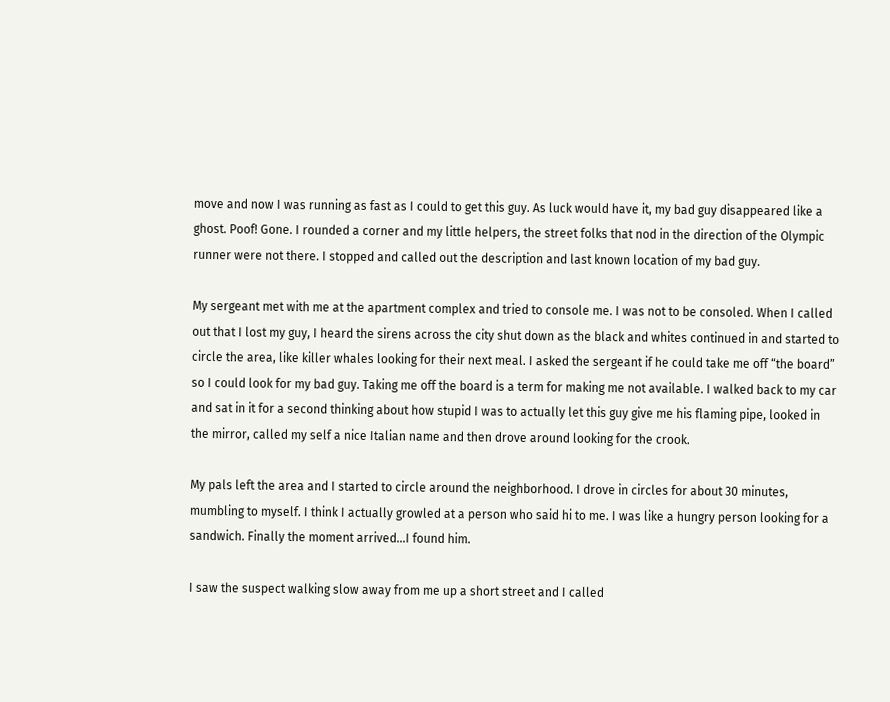move and now I was running as fast as I could to get this guy. As luck would have it, my bad guy disappeared like a ghost. Poof! Gone. I rounded a corner and my little helpers, the street folks that nod in the direction of the Olympic runner were not there. I stopped and called out the description and last known location of my bad guy.

My sergeant met with me at the apartment complex and tried to console me. I was not to be consoled. When I called out that I lost my guy, I heard the sirens across the city shut down as the black and whites continued in and started to circle the area, like killer whales looking for their next meal. I asked the sergeant if he could take me off “the board” so I could look for my bad guy. Taking me off the board is a term for making me not available. I walked back to my car and sat in it for a second thinking about how stupid I was to actually let this guy give me his flaming pipe, looked in the mirror, called my self a nice Italian name and then drove around looking for the crook.

My pals left the area and I started to circle around the neighborhood. I drove in circles for about 30 minutes, mumbling to myself. I think I actually growled at a person who said hi to me. I was like a hungry person looking for a sandwich. Finally the moment arrived…I found him.

I saw the suspect walking slow away from me up a short street and I called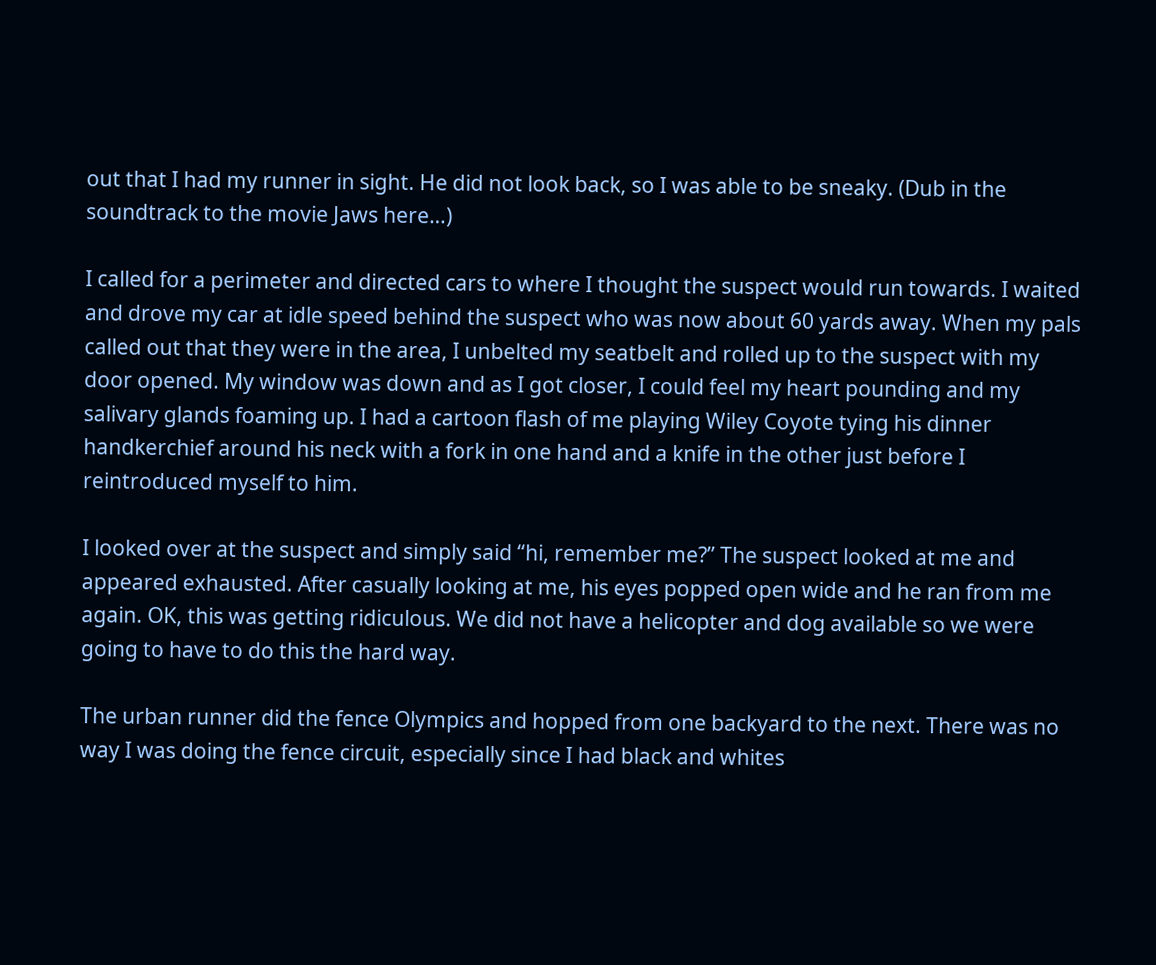out that I had my runner in sight. He did not look back, so I was able to be sneaky. (Dub in the soundtrack to the movie Jaws here…)

I called for a perimeter and directed cars to where I thought the suspect would run towards. I waited and drove my car at idle speed behind the suspect who was now about 60 yards away. When my pals called out that they were in the area, I unbelted my seatbelt and rolled up to the suspect with my door opened. My window was down and as I got closer, I could feel my heart pounding and my salivary glands foaming up. I had a cartoon flash of me playing Wiley Coyote tying his dinner handkerchief around his neck with a fork in one hand and a knife in the other just before I reintroduced myself to him.

I looked over at the suspect and simply said “hi, remember me?” The suspect looked at me and appeared exhausted. After casually looking at me, his eyes popped open wide and he ran from me again. OK, this was getting ridiculous. We did not have a helicopter and dog available so we were going to have to do this the hard way.

The urban runner did the fence Olympics and hopped from one backyard to the next. There was no way I was doing the fence circuit, especially since I had black and whites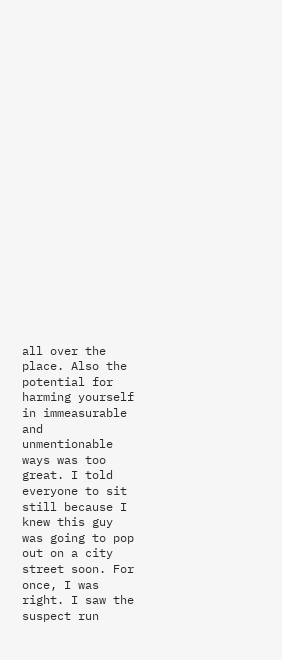all over the place. Also the potential for harming yourself in immeasurable and unmentionable ways was too great. I told everyone to sit still because I knew this guy was going to pop out on a city street soon. For once, I was right. I saw the suspect run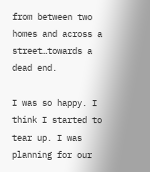from between two homes and across a street…towards a dead end.

I was so happy. I think I started to tear up. I was planning for our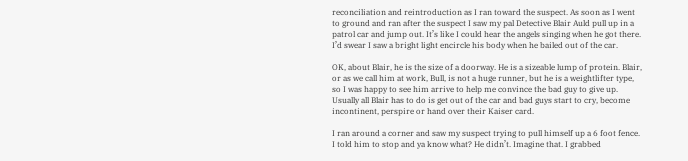reconciliation and reintroduction as I ran toward the suspect. As soon as I went to ground and ran after the suspect I saw my pal Detective Blair Auld pull up in a patrol car and jump out. It’s like I could hear the angels singing when he got there. I’d swear I saw a bright light encircle his body when he bailed out of the car.

OK, about Blair, he is the size of a doorway. He is a sizeable lump of protein. Blair, or as we call him at work, Bull, is not a huge runner, but he is a weightlifter type, so I was happy to see him arrive to help me convince the bad guy to give up. Usually all Blair has to do is get out of the car and bad guys start to cry, become incontinent, perspire or hand over their Kaiser card.

I ran around a corner and saw my suspect trying to pull himself up a 6 foot fence. I told him to stop and ya know what? He didn’t. Imagine that. I grabbed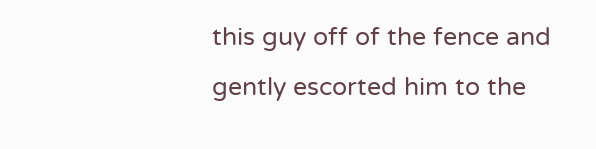this guy off of the fence and gently escorted him to the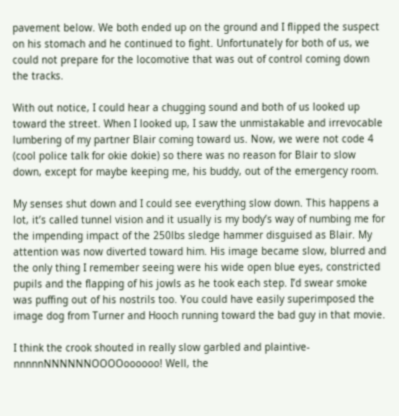pavement below. We both ended up on the ground and I flipped the suspect on his stomach and he continued to fight. Unfortunately for both of us, we could not prepare for the locomotive that was out of control coming down the tracks.

With out notice, I could hear a chugging sound and both of us looked up toward the street. When I looked up, I saw the unmistakable and irrevocable lumbering of my partner Blair coming toward us. Now, we were not code 4 (cool police talk for okie dokie) so there was no reason for Blair to slow down, except for maybe keeping me, his buddy, out of the emergency room.

My senses shut down and I could see everything slow down. This happens a lot, it’s called tunnel vision and it usually is my body’s way of numbing me for the impending impact of the 250lbs sledge hammer disguised as Blair. My attention was now diverted toward him. His image became slow, blurred and the only thing I remember seeing were his wide open blue eyes, constricted pupils and the flapping of his jowls as he took each step. I’d swear smoke was puffing out of his nostrils too. You could have easily superimposed the image dog from Turner and Hooch running toward the bad guy in that movie.

I think the crook shouted in really slow garbled and plaintive-nnnnnNNNNNNOOOOoooooo! Well, the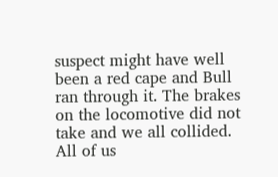suspect might have well been a red cape and Bull ran through it. The brakes on the locomotive did not take and we all collided. All of us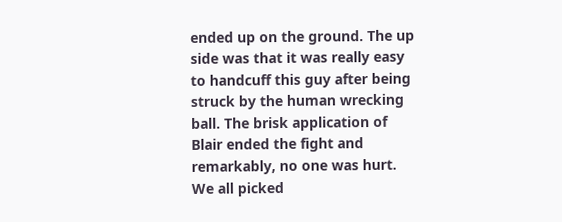ended up on the ground. The up side was that it was really easy to handcuff this guy after being struck by the human wrecking ball. The brisk application of Blair ended the fight and remarkably, no one was hurt. We all picked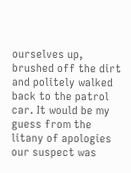ourselves up, brushed off the dirt and politely walked back to the patrol car. It would be my guess from the litany of apologies our suspect was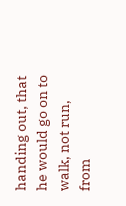handing out, that he would go on to walk, not run, from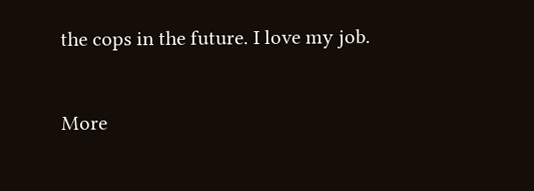the cops in the future. I love my job.

More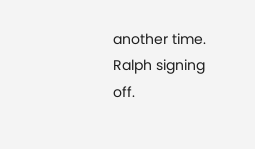another time. Ralph signing off.